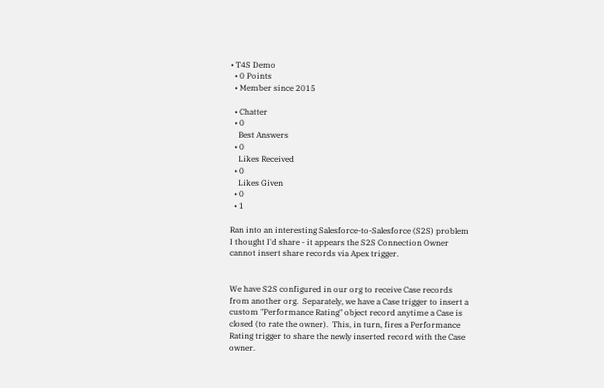• T4S Demo
  • 0 Points
  • Member since 2015

  • Chatter
  • 0
    Best Answers
  • 0
    Likes Received
  • 0
    Likes Given
  • 0
  • 1

Ran into an interesting Salesforce-to-Salesforce (S2S) problem I thought I'd share - it appears the S2S Connection Owner cannot insert share records via Apex trigger.


We have S2S configured in our org to receive Case records from another org.  Separately, we have a Case trigger to insert a custom "Performance Rating" object record anytime a Case is closed (to rate the owner).  This, in turn, fires a Performance Rating trigger to share the newly inserted record with the Case owner.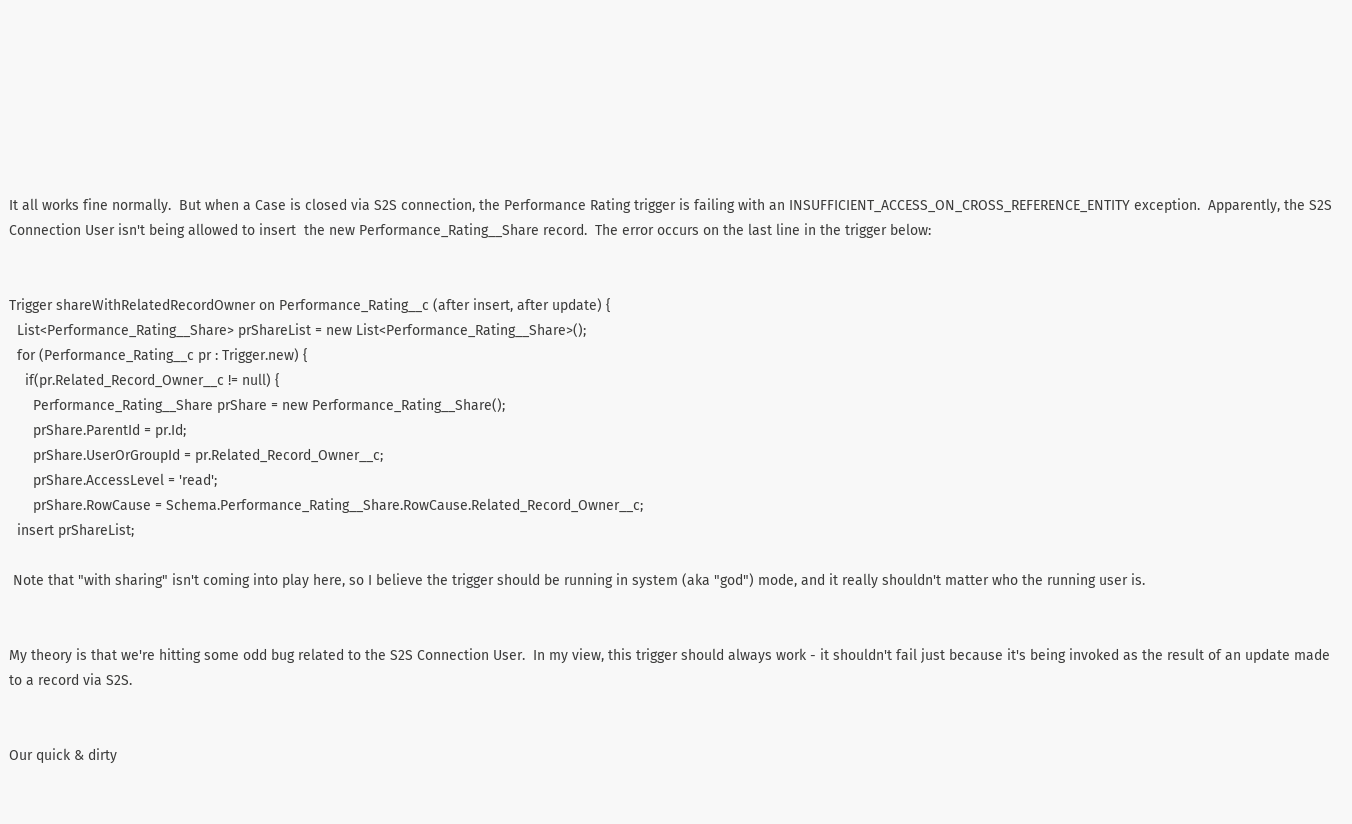It all works fine normally.  But when a Case is closed via S2S connection, the Performance Rating trigger is failing with an INSUFFICIENT_ACCESS_ON_CROSS_REFERENCE_ENTITY exception.  Apparently, the S2S Connection User isn't being allowed to insert  the new Performance_Rating__Share record.  The error occurs on the last line in the trigger below:


Trigger shareWithRelatedRecordOwner on Performance_Rating__c (after insert, after update) {
  List<Performance_Rating__Share> prShareList = new List<Performance_Rating__Share>();
  for (Performance_Rating__c pr : Trigger.new) {
    if(pr.Related_Record_Owner__c != null) {
      Performance_Rating__Share prShare = new Performance_Rating__Share();
      prShare.ParentId = pr.Id;
      prShare.UserOrGroupId = pr.Related_Record_Owner__c;
      prShare.AccessLevel = 'read';
      prShare.RowCause = Schema.Performance_Rating__Share.RowCause.Related_Record_Owner__c;
  insert prShareList;

 Note that "with sharing" isn't coming into play here, so I believe the trigger should be running in system (aka "god") mode, and it really shouldn't matter who the running user is.


My theory is that we're hitting some odd bug related to the S2S Connection User.  In my view, this trigger should always work - it shouldn't fail just because it's being invoked as the result of an update made to a record via S2S.


Our quick & dirty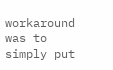workaround was to simply put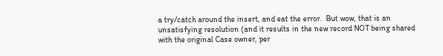a try/catch around the insert, and eat the error.  But wow, that is an unsatisfying resolution (and it results in the new record NOT being shared with the original Case owner, per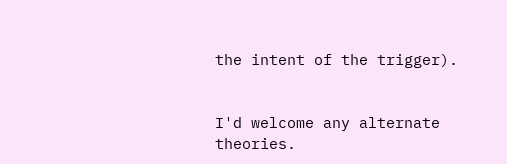the intent of the trigger).


I'd welcome any alternate theories.